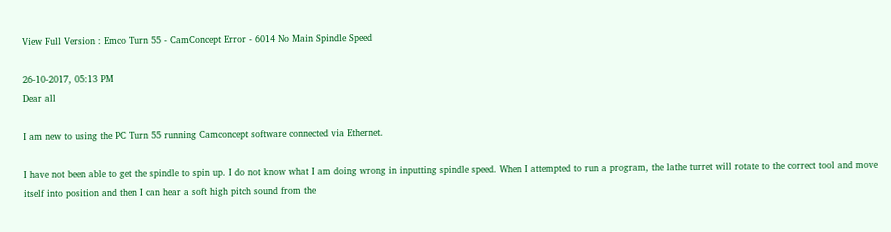View Full Version : Emco Turn 55 - CamConcept Error - 6014 No Main Spindle Speed

26-10-2017, 05:13 PM
Dear all

I am new to using the PC Turn 55 running Camconcept software connected via Ethernet.

I have not been able to get the spindle to spin up. I do not know what I am doing wrong in inputting spindle speed. When I attempted to run a program, the lathe turret will rotate to the correct tool and move itself into position and then I can hear a soft high pitch sound from the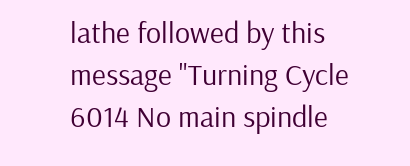lathe followed by this message "Turning Cycle 6014 No main spindle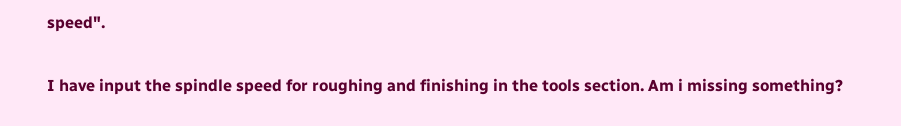speed".

I have input the spindle speed for roughing and finishing in the tools section. Am i missing something?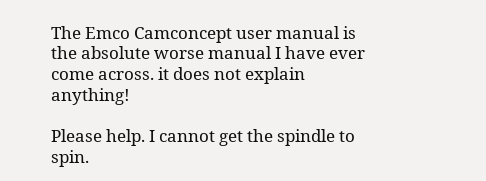The Emco Camconcept user manual is the absolute worse manual I have ever come across. it does not explain anything!

Please help. I cannot get the spindle to spin.